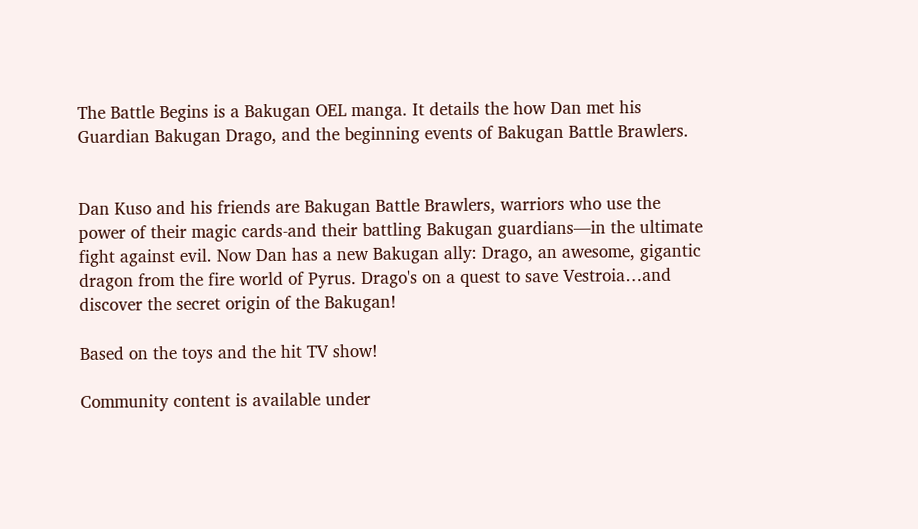The Battle Begins is a Bakugan OEL manga. It details the how Dan met his Guardian Bakugan Drago, and the beginning events of Bakugan Battle Brawlers.


Dan Kuso and his friends are Bakugan Battle Brawlers, warriors who use the power of their magic cards-and their battling Bakugan guardians—in the ultimate fight against evil. Now Dan has a new Bakugan ally: Drago, an awesome, gigantic dragon from the fire world of Pyrus. Drago's on a quest to save Vestroia…and discover the secret origin of the Bakugan!

Based on the toys and the hit TV show!

Community content is available under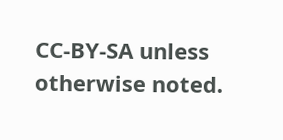CC-BY-SA unless otherwise noted.